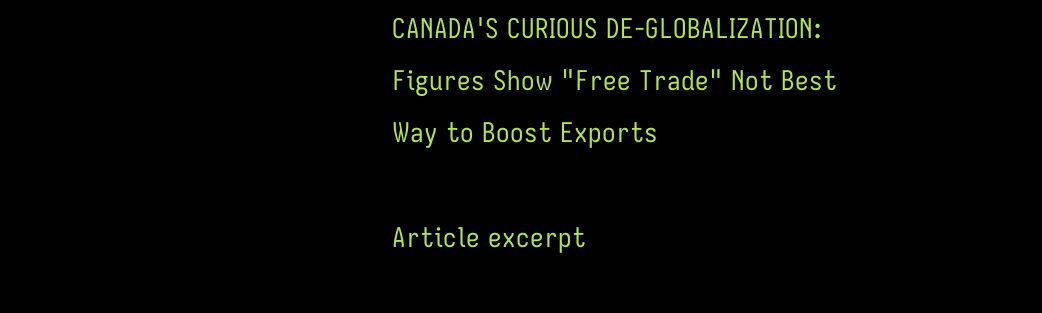CANADA'S CURIOUS DE-GLOBALIZATION: Figures Show "Free Trade" Not Best Way to Boost Exports

Article excerpt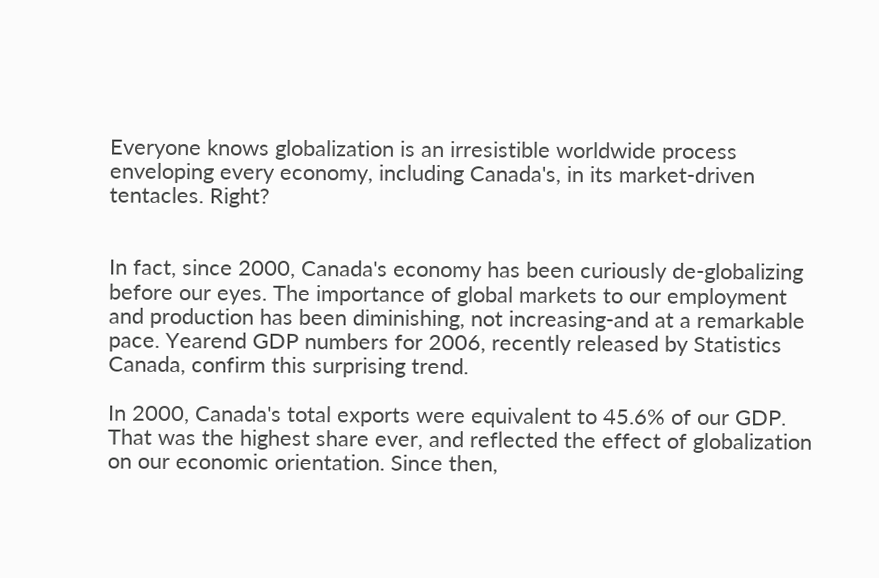Everyone knows globalization is an irresistible worldwide process enveloping every economy, including Canada's, in its market-driven tentacles. Right?


In fact, since 2000, Canada's economy has been curiously de-globalizing before our eyes. The importance of global markets to our employment and production has been diminishing, not increasing-and at a remarkable pace. Yearend GDP numbers for 2006, recently released by Statistics Canada, confirm this surprising trend.

In 2000, Canada's total exports were equivalent to 45.6% of our GDP. That was the highest share ever, and reflected the effect of globalization on our economic orientation. Since then,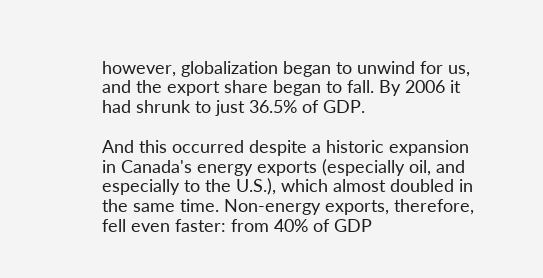however, globalization began to unwind for us, and the export share began to fall. By 2006 it had shrunk to just 36.5% of GDP.

And this occurred despite a historic expansion in Canada's energy exports (especially oil, and especially to the U.S.), which almost doubled in the same time. Non-energy exports, therefore, fell even faster: from 40% of GDP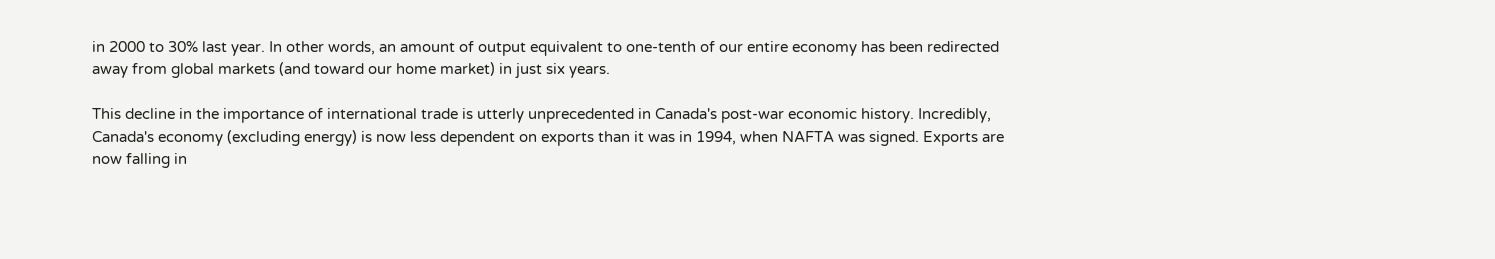in 2000 to 30% last year. In other words, an amount of output equivalent to one-tenth of our entire economy has been redirected away from global markets (and toward our home market) in just six years.

This decline in the importance of international trade is utterly unprecedented in Canada's post-war economic history. Incredibly, Canada's economy (excluding energy) is now less dependent on exports than it was in 1994, when NAFTA was signed. Exports are now falling in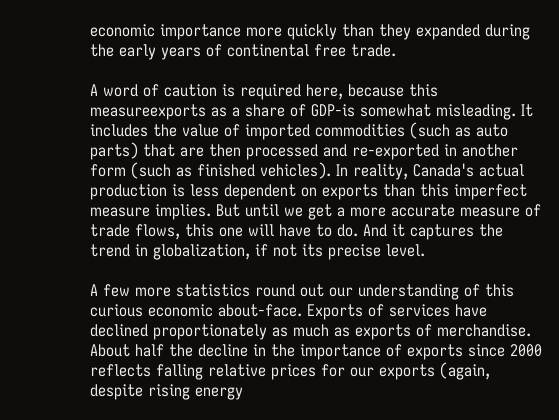economic importance more quickly than they expanded during the early years of continental free trade.

A word of caution is required here, because this measureexports as a share of GDP-is somewhat misleading. It includes the value of imported commodities (such as auto parts) that are then processed and re-exported in another form (such as finished vehicles). In reality, Canada's actual production is less dependent on exports than this imperfect measure implies. But until we get a more accurate measure of trade flows, this one will have to do. And it captures the trend in globalization, if not its precise level.

A few more statistics round out our understanding of this curious economic about-face. Exports of services have declined proportionately as much as exports of merchandise. About half the decline in the importance of exports since 2000 reflects falling relative prices for our exports (again, despite rising energy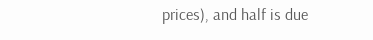prices), and half is due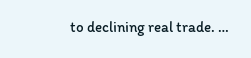to declining real trade. …